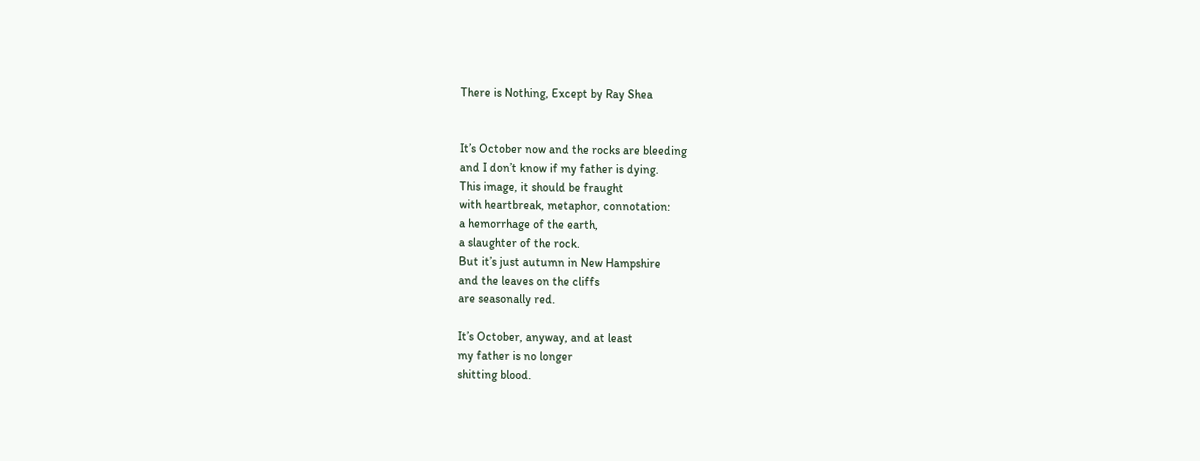There is Nothing, Except by Ray Shea


It’s October now and the rocks are bleeding
and I don’t know if my father is dying.
This image, it should be fraught
with heartbreak, metaphor, connotation:
a hemorrhage of the earth,
a slaughter of the rock.
But it’s just autumn in New Hampshire
and the leaves on the cliffs
are seasonally red.

It’s October, anyway, and at least
my father is no longer
shitting blood.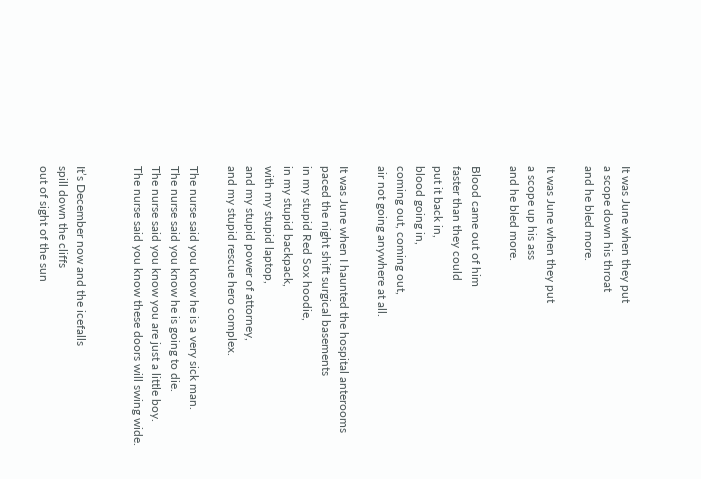It was June when they put
a scope down his throat
and he bled more.

It was June when they put
a scope up his ass
and he bled more.

Blood came out of him
faster than they could
put it back in,
blood going in,
coming out, coming out,
air not going anywhere at all.

It was June when I haunted the hospital anterooms
paced the night shift surgical basements
in my stupid Red Sox hoodie,
in my stupid backpack,
with my stupid laptop,
and my stupid power of attorney,
and my stupid rescue hero complex.

The nurse said you know he is a very sick man.
The nurse said you know he is going to die.
The nurse said you know you are just a little boy.
The nurse said you know these doors will swing wide.


It’s December now and the icefalls
spill down the cliffs
out of sight of the sun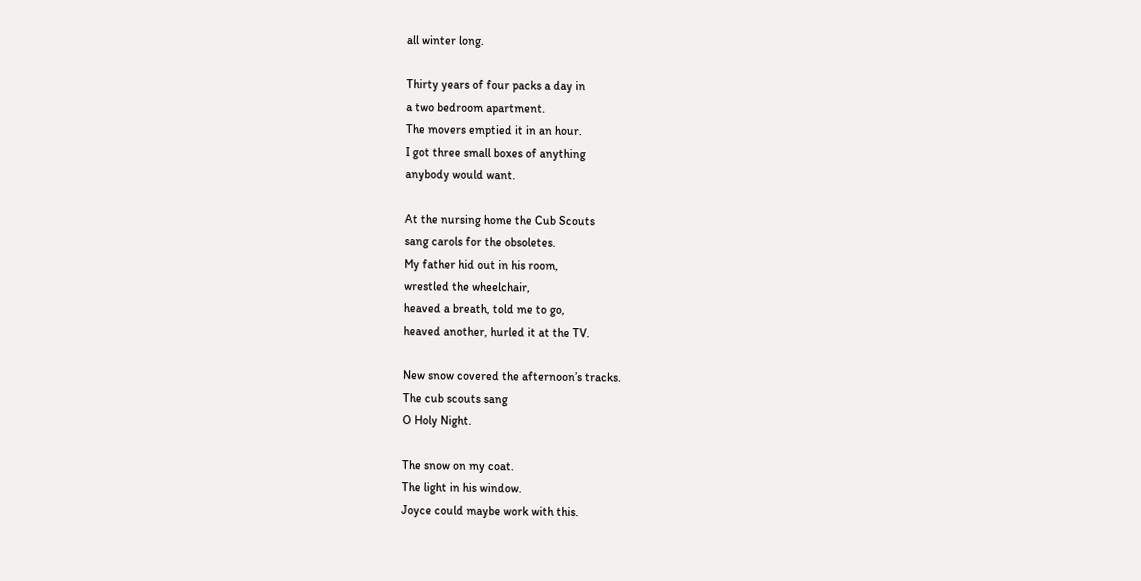all winter long.

Thirty years of four packs a day in
a two bedroom apartment.
The movers emptied it in an hour.
I got three small boxes of anything
anybody would want.

At the nursing home the Cub Scouts
sang carols for the obsoletes.
My father hid out in his room,
wrestled the wheelchair,
heaved a breath, told me to go,
heaved another, hurled it at the TV.

New snow covered the afternoon’s tracks.
The cub scouts sang
O Holy Night.

The snow on my coat.
The light in his window.
Joyce could maybe work with this.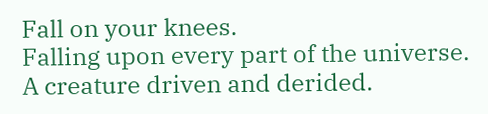Fall on your knees.
Falling upon every part of the universe.
A creature driven and derided.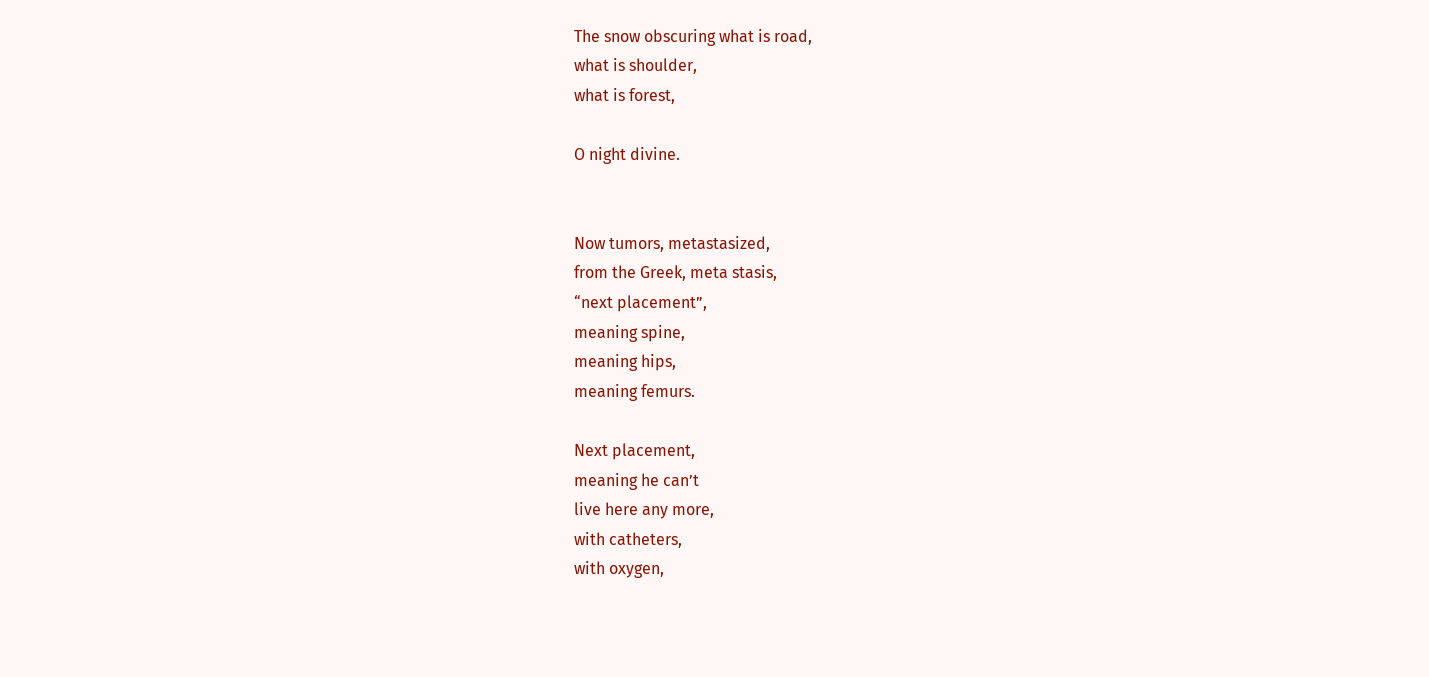The snow obscuring what is road,
what is shoulder,
what is forest,

O night divine.


Now tumors, metastasized,
from the Greek, meta stasis,
“next placement”,
meaning spine,
meaning hips,
meaning femurs.

Next placement,
meaning he can’t
live here any more,
with catheters,
with oxygen,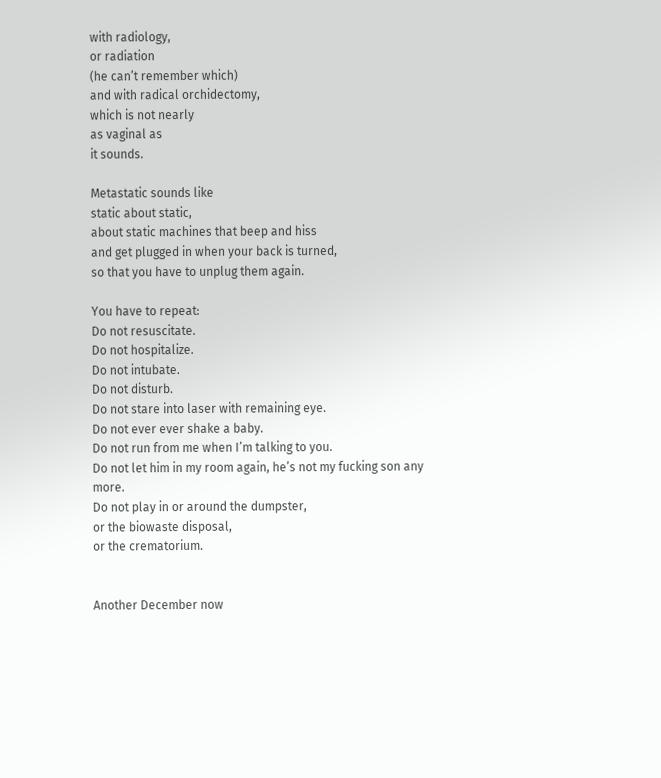with radiology,
or radiation
(he can’t remember which)
and with radical orchidectomy,
which is not nearly
as vaginal as
it sounds.

Metastatic sounds like
static about static,
about static machines that beep and hiss
and get plugged in when your back is turned,
so that you have to unplug them again.

You have to repeat:
Do not resuscitate.
Do not hospitalize.
Do not intubate.
Do not disturb.
Do not stare into laser with remaining eye.
Do not ever ever shake a baby.
Do not run from me when I’m talking to you.
Do not let him in my room again, he’s not my fucking son any more.
Do not play in or around the dumpster,
or the biowaste disposal,
or the crematorium.


Another December now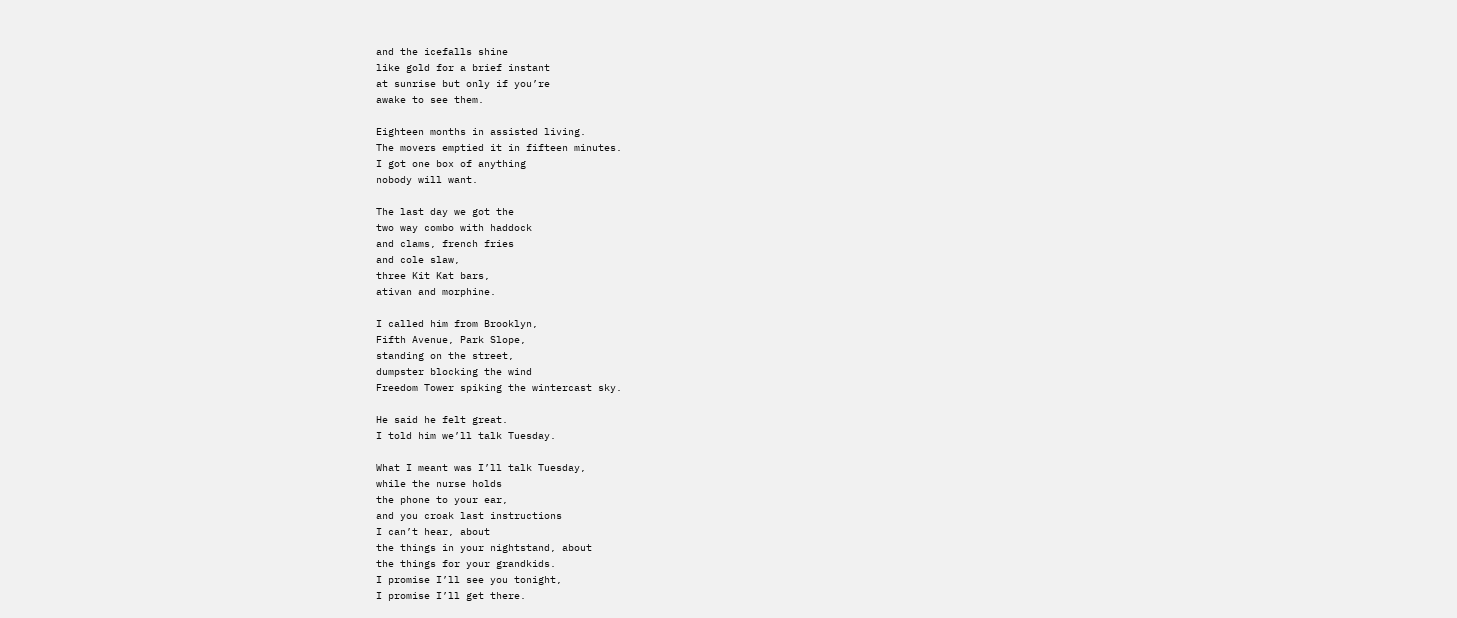and the icefalls shine
like gold for a brief instant
at sunrise but only if you’re
awake to see them.

Eighteen months in assisted living.
The movers emptied it in fifteen minutes.
I got one box of anything
nobody will want.

The last day we got the
two way combo with haddock
and clams, french fries
and cole slaw,
three Kit Kat bars,
ativan and morphine.

I called him from Brooklyn,
Fifth Avenue, Park Slope,
standing on the street,
dumpster blocking the wind
Freedom Tower spiking the wintercast sky.

He said he felt great.
I told him we’ll talk Tuesday.

What I meant was I’ll talk Tuesday,
while the nurse holds
the phone to your ear,
and you croak last instructions
I can’t hear, about
the things in your nightstand, about
the things for your grandkids.
I promise I’ll see you tonight,
I promise I’ll get there.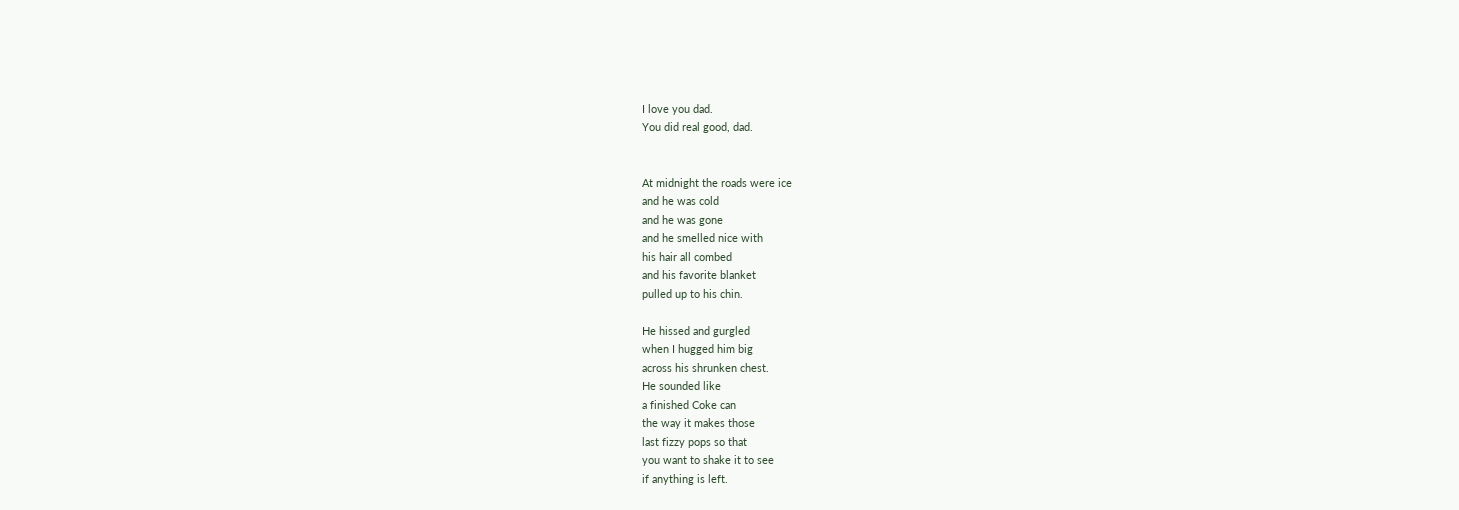I love you dad.
You did real good, dad.


At midnight the roads were ice
and he was cold
and he was gone
and he smelled nice with
his hair all combed
and his favorite blanket
pulled up to his chin.

He hissed and gurgled
when I hugged him big
across his shrunken chest.
He sounded like
a finished Coke can
the way it makes those
last fizzy pops so that
you want to shake it to see
if anything is left.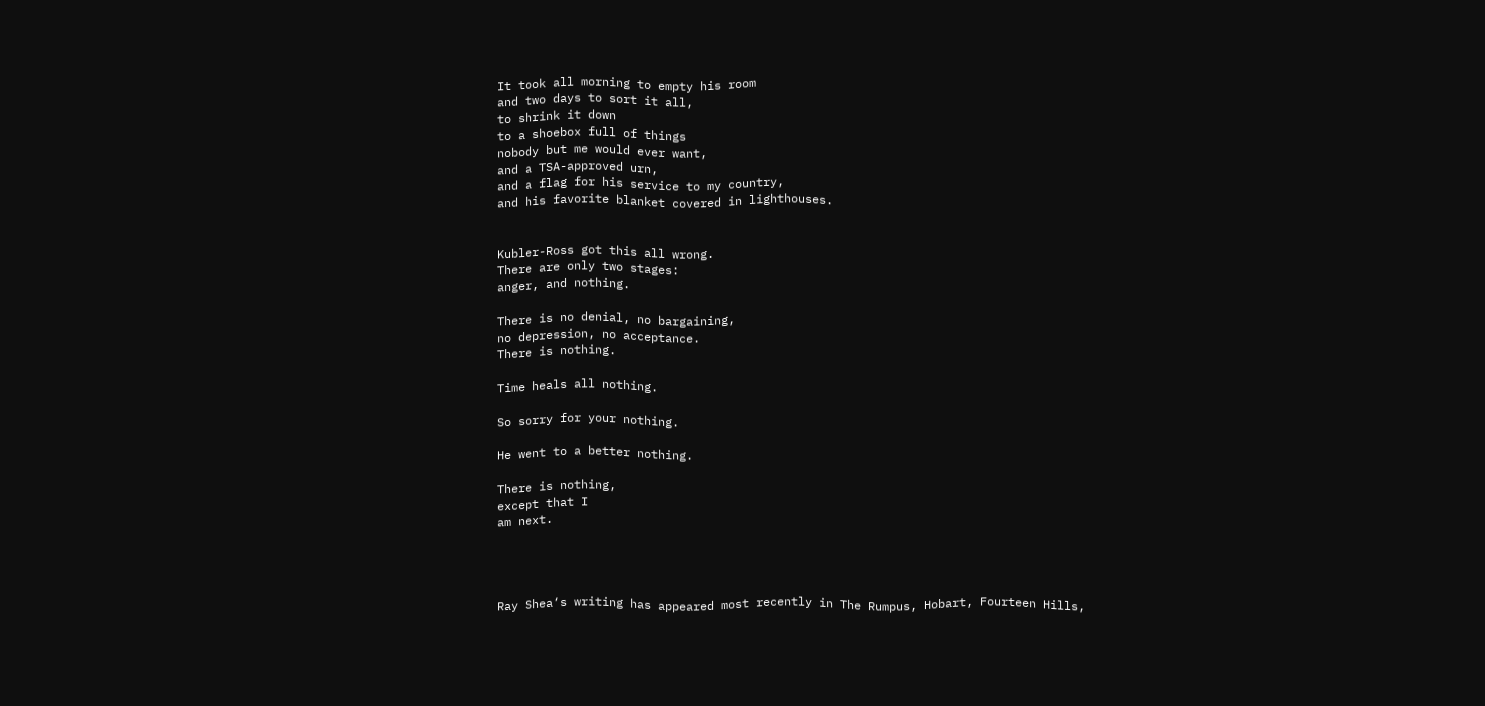It took all morning to empty his room
and two days to sort it all,
to shrink it down
to a shoebox full of things
nobody but me would ever want,
and a TSA-approved urn,
and a flag for his service to my country,
and his favorite blanket covered in lighthouses.


Kubler-Ross got this all wrong.
There are only two stages:
anger, and nothing.

There is no denial, no bargaining,
no depression, no acceptance.
There is nothing.

Time heals all nothing.

So sorry for your nothing.

He went to a better nothing.

There is nothing,
except that I
am next.




Ray Shea‘s writing has appeared most recently in The Rumpus, Hobart, Fourteen Hills,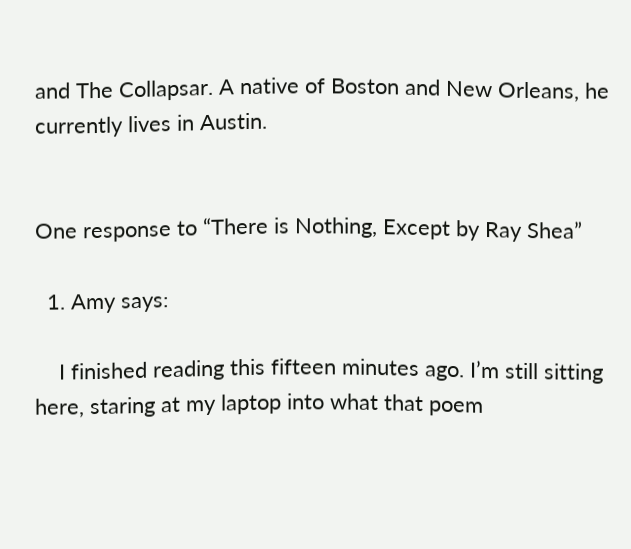and The Collapsar. A native of Boston and New Orleans, he currently lives in Austin.


One response to “There is Nothing, Except by Ray Shea”

  1. Amy says:

    I finished reading this fifteen minutes ago. I’m still sitting here, staring at my laptop into what that poem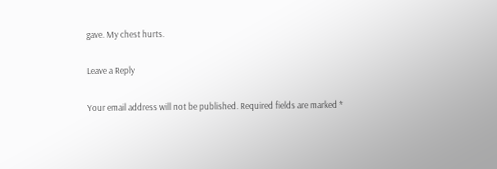gave. My chest hurts.

Leave a Reply

Your email address will not be published. Required fields are marked *